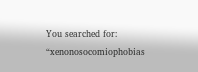You searched for: “xenonosocomiophobias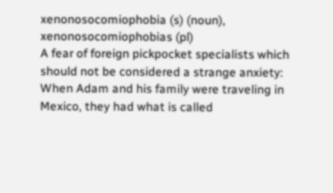xenonosocomiophobia (s) (noun), xenonosocomiophobias (pl)
A fear of foreign pickpocket specialists which should not be considered a strange anxiety: When Adam and his family were traveling in Mexico, they had what is called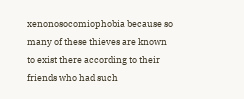xenonosocomiophobia because so many of these thieves are known to exist there according to their friends who had such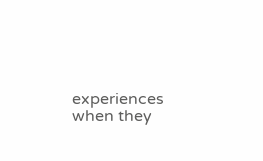experiences when they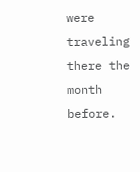were traveling there the month before.